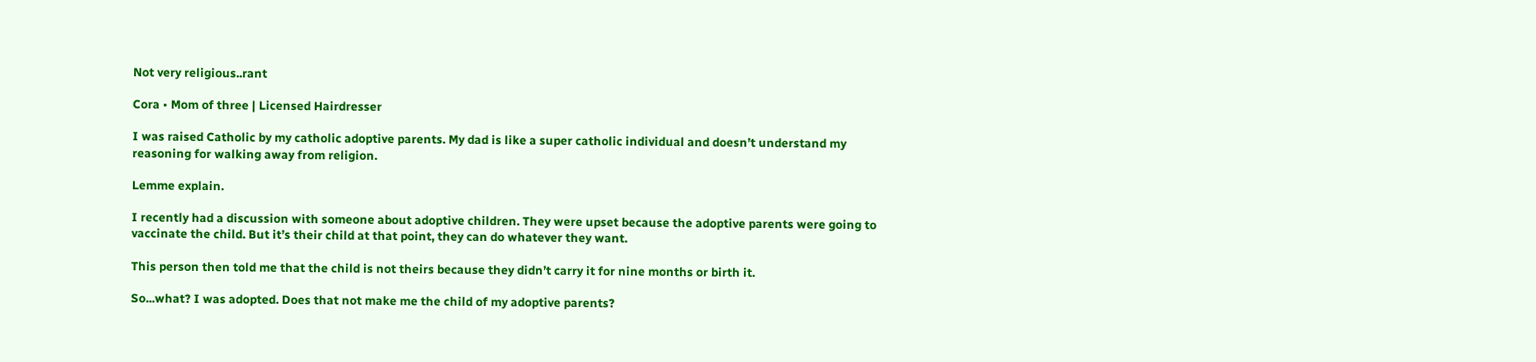Not very religious..rant

Cora • Mom of three | Licensed Hairdresser

I was raised Catholic by my catholic adoptive parents. My dad is like a super catholic individual and doesn’t understand my reasoning for walking away from religion.

Lemme explain.

I recently had a discussion with someone about adoptive children. They were upset because the adoptive parents were going to vaccinate the child. But it’s their child at that point, they can do whatever they want.

This person then told me that the child is not theirs because they didn’t carry it for nine months or birth it.

So...what? I was adopted. Does that not make me the child of my adoptive parents?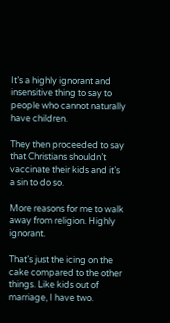It’s a highly ignorant and insensitive thing to say to people who cannot naturally have children.

They then proceeded to say that Christians shouldn’t vaccinate their kids and it’s a sin to do so.

More reasons for me to walk away from religion. Highly ignorant.

That’s just the icing on the cake compared to the other things. Like kids out of marriage, I have two.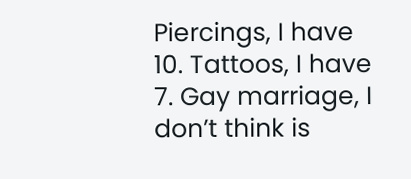Piercings, I have 10. Tattoos, I have 7. Gay marriage, I don’t think is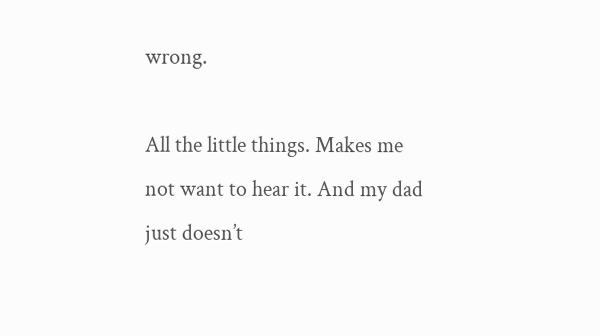wrong.

All the little things. Makes me not want to hear it. And my dad just doesn’t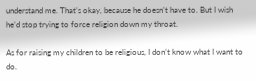understand me. That’s okay, because he doesn’t have to. But I wish he’d stop trying to force religion down my throat.

As for raising my children to be religious, I don’t know what I want to do.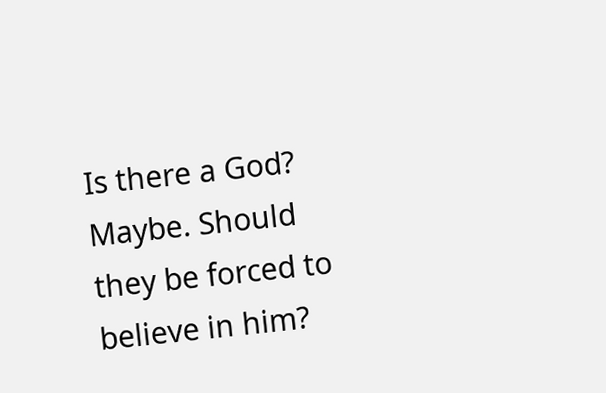Is there a God? Maybe. Should they be forced to believe in him?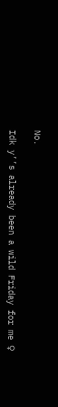No.

Idk y’’s already been a wild Friday for me ♀